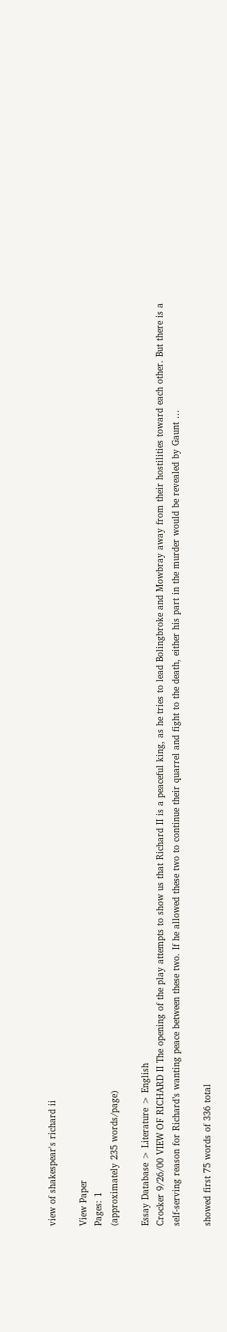view of shakespear's richard ii

View Paper
Pages: 1
(approximately 235 words/page)

Essay Database > Literature > English
Crocker 9/26/00 VIEW OF RICHARD II The opening of the play attempts to show us that Richard II is a peaceful king, as he tries to lead Bolingbroke and Mowbray away from their hostilities toward each other. But there is a self-serving reason for Richard’s wanting peace between these two. If he allowed these two to continue their quarrel and fight to the death, either his part in the murder would be revealed by Gaunt …

showed first 75 words of 336 total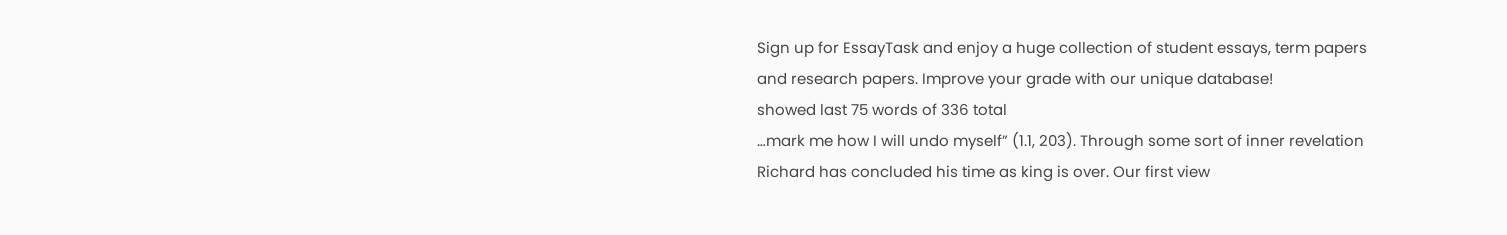Sign up for EssayTask and enjoy a huge collection of student essays, term papers and research papers. Improve your grade with our unique database!
showed last 75 words of 336 total
…mark me how I will undo myself” (1.1, 203). Through some sort of inner revelation Richard has concluded his time as king is over. Our first view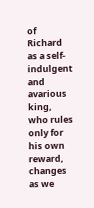of Richard as a self-indulgent and avarious king, who rules only for his own reward, changes as we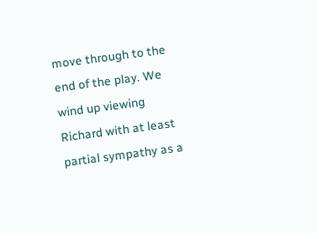move through to the end of the play. We wind up viewing Richard with at least partial sympathy as a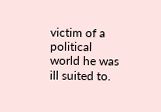victim of a political world he was ill suited to.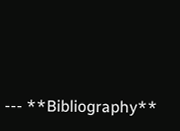--- **Bibliography**